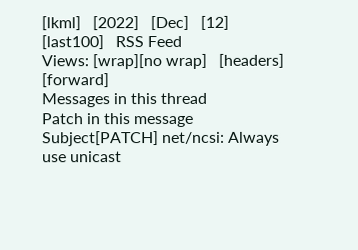[lkml]   [2022]   [Dec]   [12]   [last100]   RSS Feed
Views: [wrap][no wrap]   [headers]  [forward]
Messages in this thread
Patch in this message
Subject[PATCH] net/ncsi: Always use unicast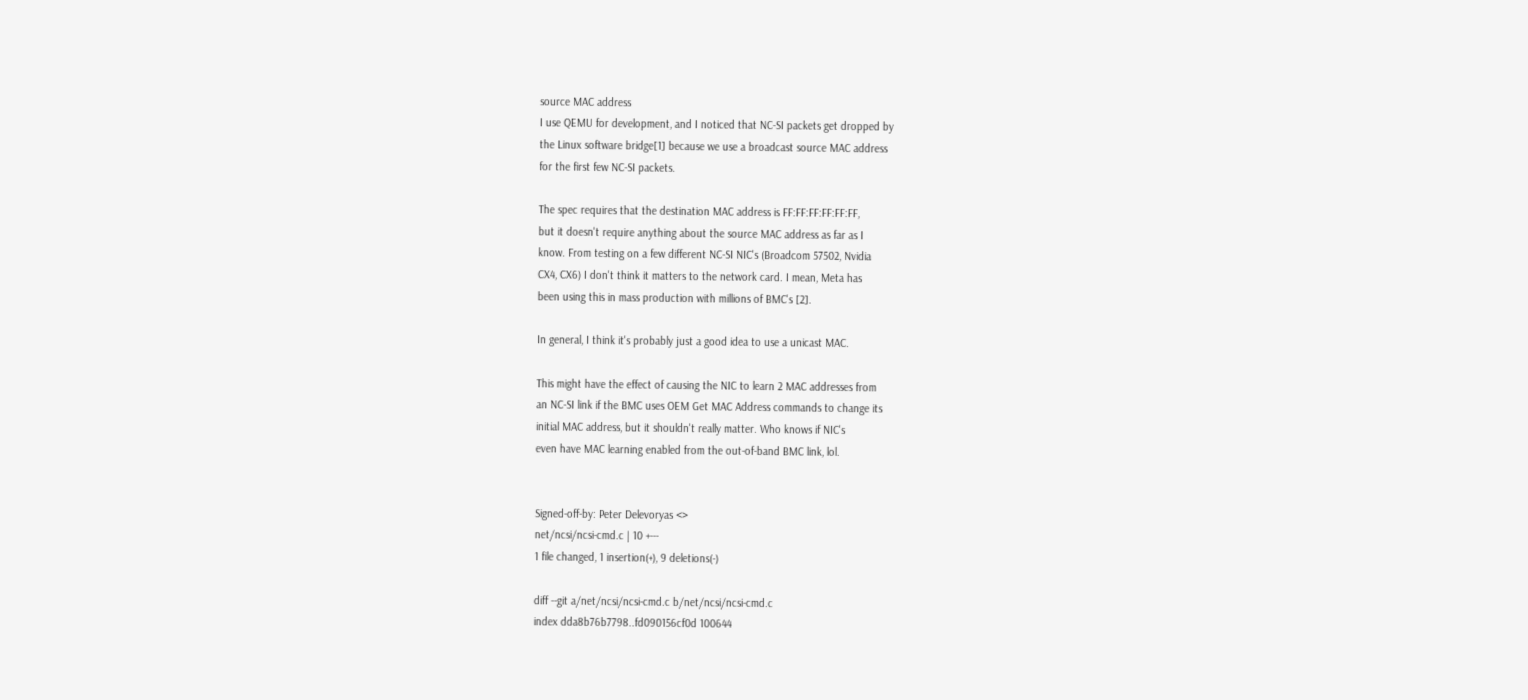source MAC address
I use QEMU for development, and I noticed that NC-SI packets get dropped by
the Linux software bridge[1] because we use a broadcast source MAC address
for the first few NC-SI packets.

The spec requires that the destination MAC address is FF:FF:FF:FF:FF:FF,
but it doesn't require anything about the source MAC address as far as I
know. From testing on a few different NC-SI NIC's (Broadcom 57502, Nvidia
CX4, CX6) I don't think it matters to the network card. I mean, Meta has
been using this in mass production with millions of BMC's [2].

In general, I think it's probably just a good idea to use a unicast MAC.

This might have the effect of causing the NIC to learn 2 MAC addresses from
an NC-SI link if the BMC uses OEM Get MAC Address commands to change its
initial MAC address, but it shouldn't really matter. Who knows if NIC's
even have MAC learning enabled from the out-of-band BMC link, lol.


Signed-off-by: Peter Delevoryas <>
net/ncsi/ncsi-cmd.c | 10 +---
1 file changed, 1 insertion(+), 9 deletions(-)

diff --git a/net/ncsi/ncsi-cmd.c b/net/ncsi/ncsi-cmd.c
index dda8b76b7798..fd090156cf0d 100644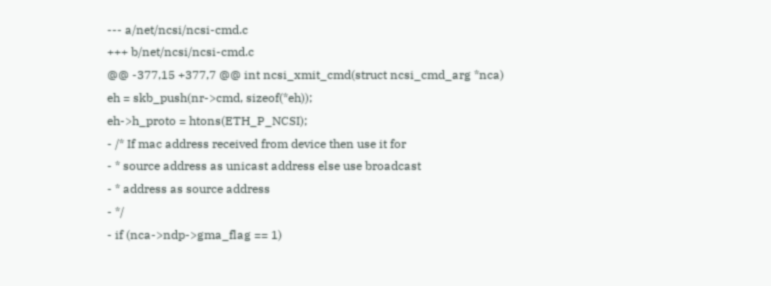--- a/net/ncsi/ncsi-cmd.c
+++ b/net/ncsi/ncsi-cmd.c
@@ -377,15 +377,7 @@ int ncsi_xmit_cmd(struct ncsi_cmd_arg *nca)
eh = skb_push(nr->cmd, sizeof(*eh));
eh->h_proto = htons(ETH_P_NCSI);
- /* If mac address received from device then use it for
- * source address as unicast address else use broadcast
- * address as source address
- */
- if (nca->ndp->gma_flag == 1)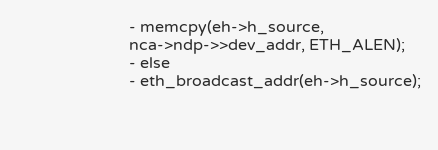- memcpy(eh->h_source, nca->ndp->>dev_addr, ETH_ALEN);
- else
- eth_broadcast_addr(eh->h_source);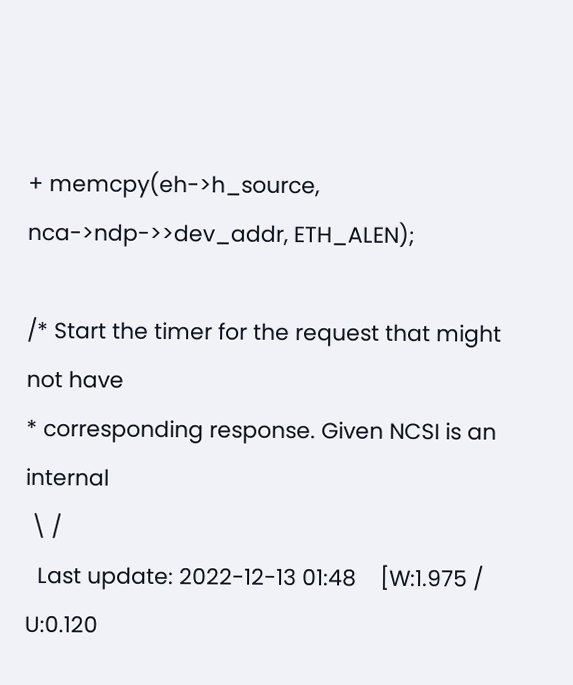+ memcpy(eh->h_source, nca->ndp->>dev_addr, ETH_ALEN);

/* Start the timer for the request that might not have
* corresponding response. Given NCSI is an internal
 \ /
  Last update: 2022-12-13 01:48    [W:1.975 / U:0.120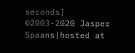seconds]
©2003-2020 Jasper Spaans|hosted at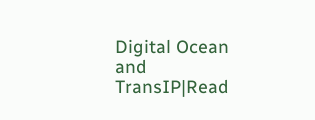Digital Ocean and TransIP|Read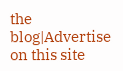the blog|Advertise on this site